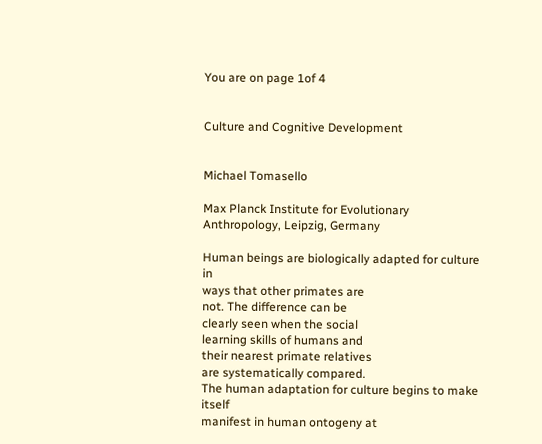You are on page 1of 4


Culture and Cognitive Development


Michael Tomasello

Max Planck Institute for Evolutionary Anthropology, Leipzig, Germany

Human beings are biologically adapted for culture in
ways that other primates are
not. The difference can be
clearly seen when the social
learning skills of humans and
their nearest primate relatives
are systematically compared.
The human adaptation for culture begins to make itself
manifest in human ontogeny at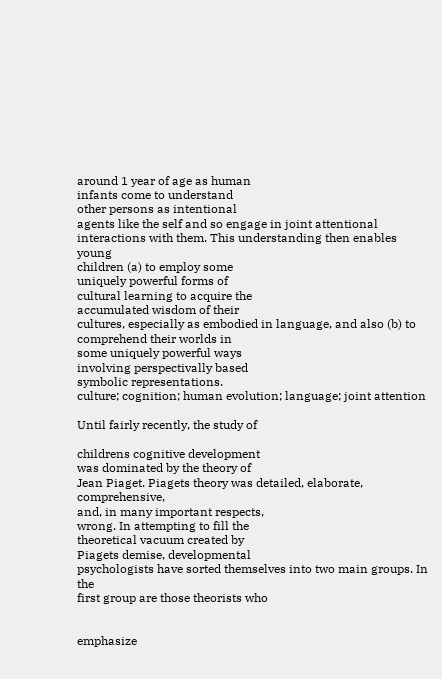around 1 year of age as human
infants come to understand
other persons as intentional
agents like the self and so engage in joint attentional interactions with them. This understanding then enables young
children (a) to employ some
uniquely powerful forms of
cultural learning to acquire the
accumulated wisdom of their
cultures, especially as embodied in language, and also (b) to
comprehend their worlds in
some uniquely powerful ways
involving perspectivally based
symbolic representations.
culture; cognition; human evolution; language; joint attention

Until fairly recently, the study of

childrens cognitive development
was dominated by the theory of
Jean Piaget. Piagets theory was detailed, elaborate, comprehensive,
and, in many important respects,
wrong. In attempting to fill the
theoretical vacuum created by
Piagets demise, developmental
psychologists have sorted themselves into two main groups. In the
first group are those theorists who


emphasize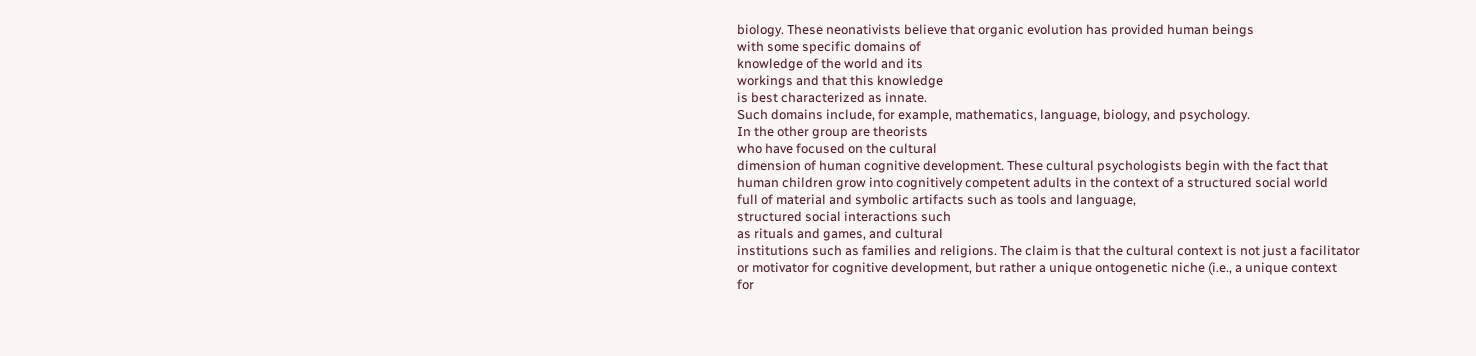biology. These neonativists believe that organic evolution has provided human beings
with some specific domains of
knowledge of the world and its
workings and that this knowledge
is best characterized as innate.
Such domains include, for example, mathematics, language, biology, and psychology.
In the other group are theorists
who have focused on the cultural
dimension of human cognitive development. These cultural psychologists begin with the fact that
human children grow into cognitively competent adults in the context of a structured social world
full of material and symbolic artifacts such as tools and language,
structured social interactions such
as rituals and games, and cultural
institutions such as families and religions. The claim is that the cultural context is not just a facilitator
or motivator for cognitive development, but rather a unique ontogenetic niche (i.e., a unique context
for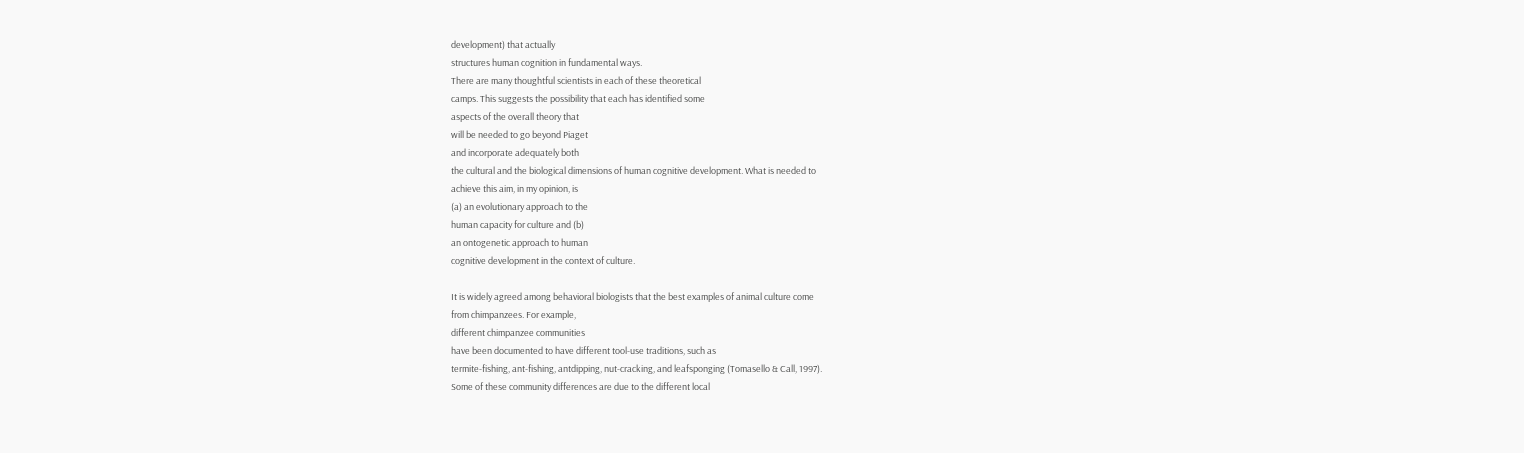development) that actually
structures human cognition in fundamental ways.
There are many thoughtful scientists in each of these theoretical
camps. This suggests the possibility that each has identified some
aspects of the overall theory that
will be needed to go beyond Piaget
and incorporate adequately both
the cultural and the biological dimensions of human cognitive development. What is needed to
achieve this aim, in my opinion, is
(a) an evolutionary approach to the
human capacity for culture and (b)
an ontogenetic approach to human
cognitive development in the context of culture.

It is widely agreed among behavioral biologists that the best examples of animal culture come
from chimpanzees. For example,
different chimpanzee communities
have been documented to have different tool-use traditions, such as
termite-fishing, ant-fishing, antdipping, nut-cracking, and leafsponging (Tomasello & Call, 1997).
Some of these community differences are due to the different local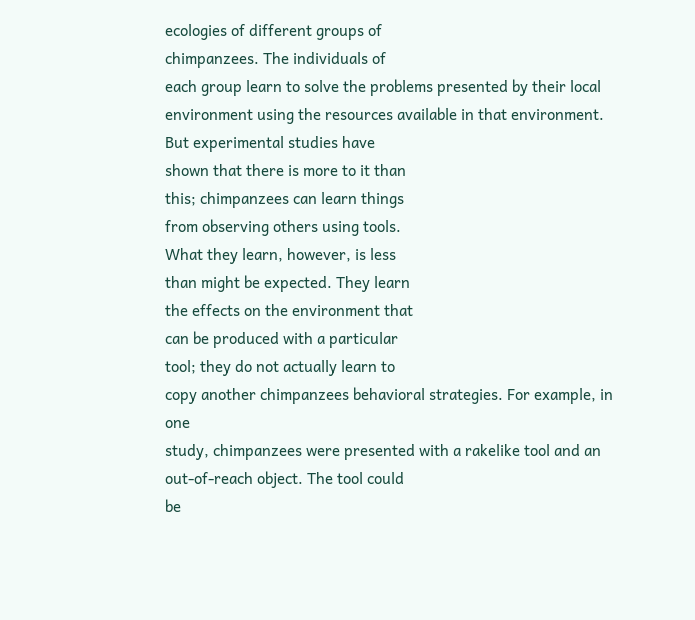ecologies of different groups of
chimpanzees. The individuals of
each group learn to solve the problems presented by their local environment using the resources available in that environment.
But experimental studies have
shown that there is more to it than
this; chimpanzees can learn things
from observing others using tools.
What they learn, however, is less
than might be expected. They learn
the effects on the environment that
can be produced with a particular
tool; they do not actually learn to
copy another chimpanzees behavioral strategies. For example, in one
study, chimpanzees were presented with a rakelike tool and an
out-of-reach object. The tool could
be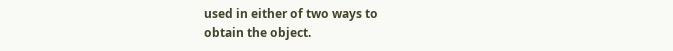used in either of two ways to
obtain the object.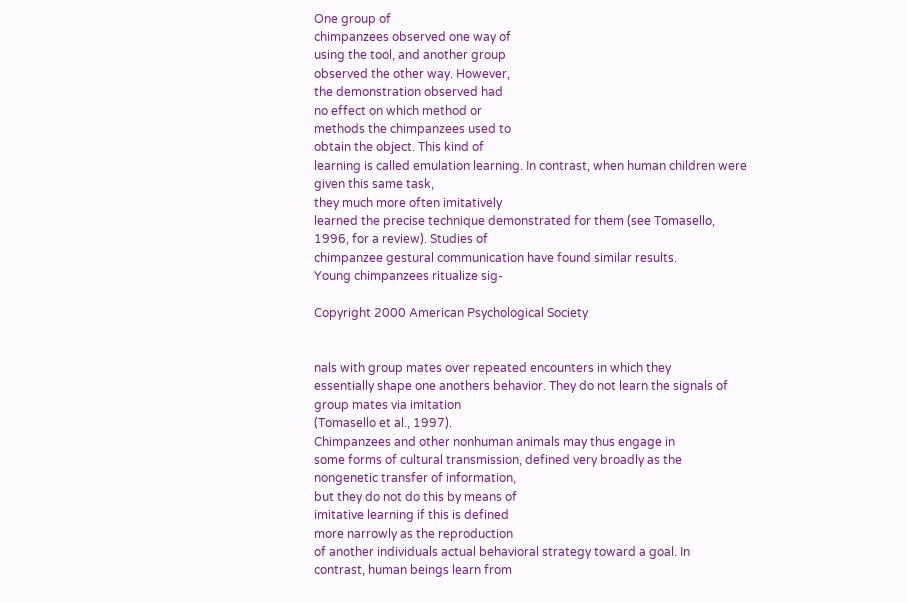One group of
chimpanzees observed one way of
using the tool, and another group
observed the other way. However,
the demonstration observed had
no effect on which method or
methods the chimpanzees used to
obtain the object. This kind of
learning is called emulation learning. In contrast, when human children were given this same task,
they much more often imitatively
learned the precise technique demonstrated for them (see Tomasello,
1996, for a review). Studies of
chimpanzee gestural communication have found similar results.
Young chimpanzees ritualize sig-

Copyright 2000 American Psychological Society


nals with group mates over repeated encounters in which they
essentially shape one anothers behavior. They do not learn the signals of group mates via imitation
(Tomasello et al., 1997).
Chimpanzees and other nonhuman animals may thus engage in
some forms of cultural transmission, defined very broadly as the
nongenetic transfer of information,
but they do not do this by means of
imitative learning if this is defined
more narrowly as the reproduction
of another individuals actual behavioral strategy toward a goal. In
contrast, human beings learn from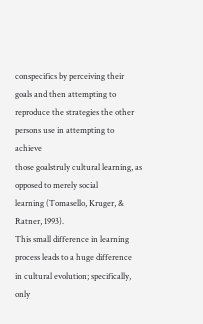conspecifics by perceiving their
goals and then attempting to reproduce the strategies the other persons use in attempting to achieve
those goalstruly cultural learning, as opposed to merely social
learning (Tomasello, Kruger, &
Ratner, 1993).
This small difference in learning
process leads to a huge difference
in cultural evolution; specifically,
only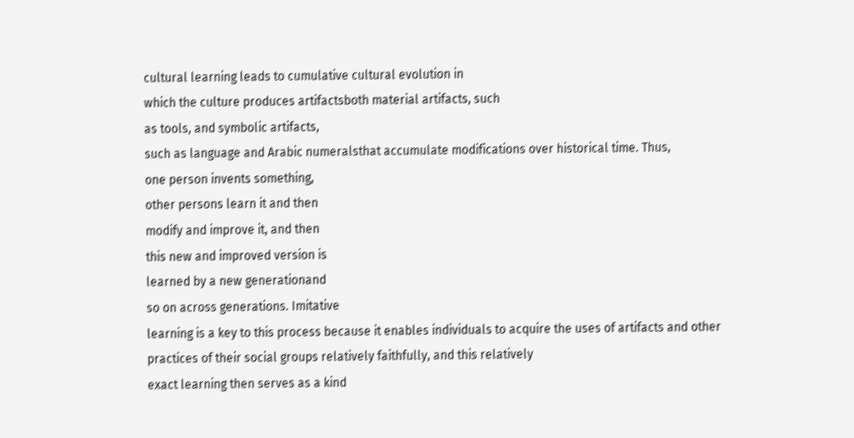cultural learning leads to cumulative cultural evolution in
which the culture produces artifactsboth material artifacts, such
as tools, and symbolic artifacts,
such as language and Arabic numeralsthat accumulate modifications over historical time. Thus,
one person invents something,
other persons learn it and then
modify and improve it, and then
this new and improved version is
learned by a new generationand
so on across generations. Imitative
learning is a key to this process because it enables individuals to acquire the uses of artifacts and other
practices of their social groups relatively faithfully, and this relatively
exact learning then serves as a kind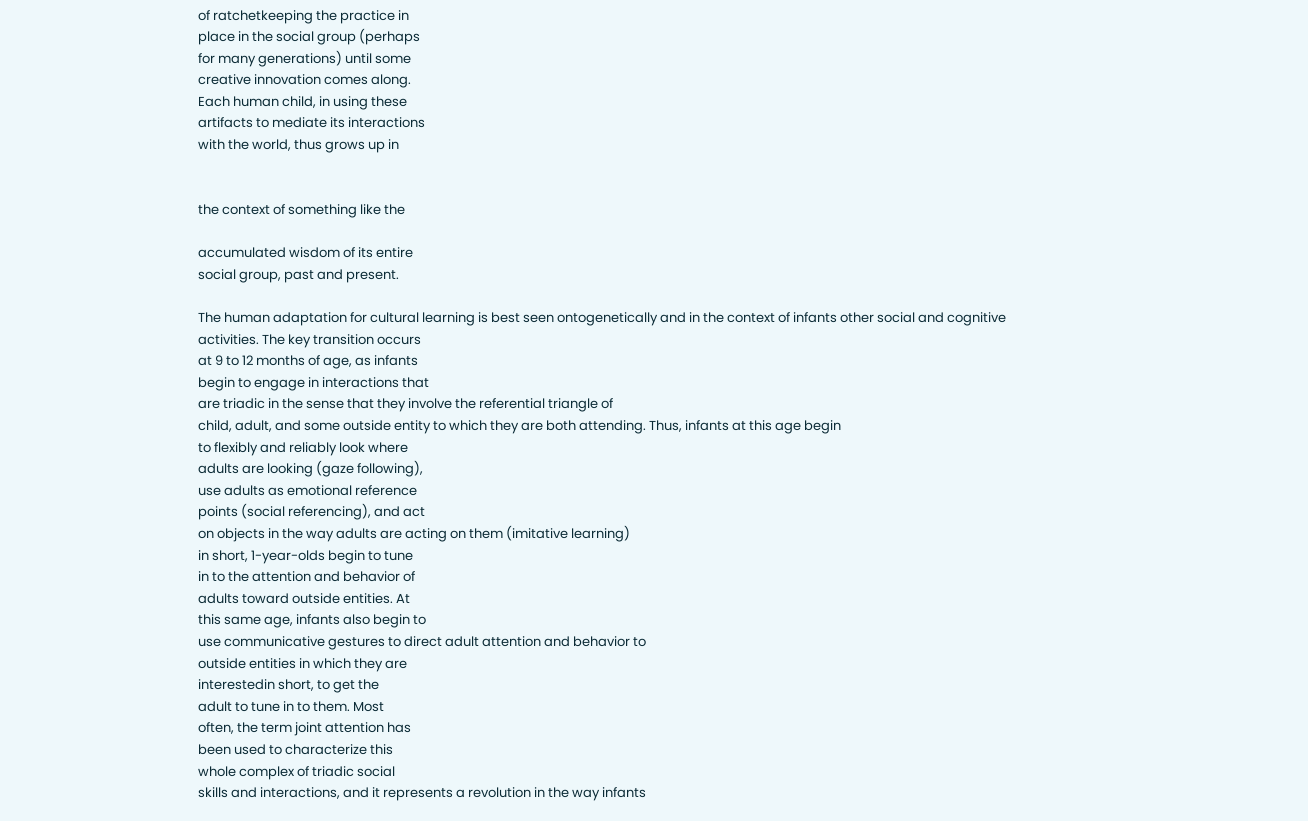of ratchetkeeping the practice in
place in the social group (perhaps
for many generations) until some
creative innovation comes along.
Each human child, in using these
artifacts to mediate its interactions
with the world, thus grows up in


the context of something like the

accumulated wisdom of its entire
social group, past and present.

The human adaptation for cultural learning is best seen ontogenetically and in the context of infants other social and cognitive
activities. The key transition occurs
at 9 to 12 months of age, as infants
begin to engage in interactions that
are triadic in the sense that they involve the referential triangle of
child, adult, and some outside entity to which they are both attending. Thus, infants at this age begin
to flexibly and reliably look where
adults are looking (gaze following),
use adults as emotional reference
points (social referencing), and act
on objects in the way adults are acting on them (imitative learning)
in short, 1-year-olds begin to tune
in to the attention and behavior of
adults toward outside entities. At
this same age, infants also begin to
use communicative gestures to direct adult attention and behavior to
outside entities in which they are
interestedin short, to get the
adult to tune in to them. Most
often, the term joint attention has
been used to characterize this
whole complex of triadic social
skills and interactions, and it represents a revolution in the way infants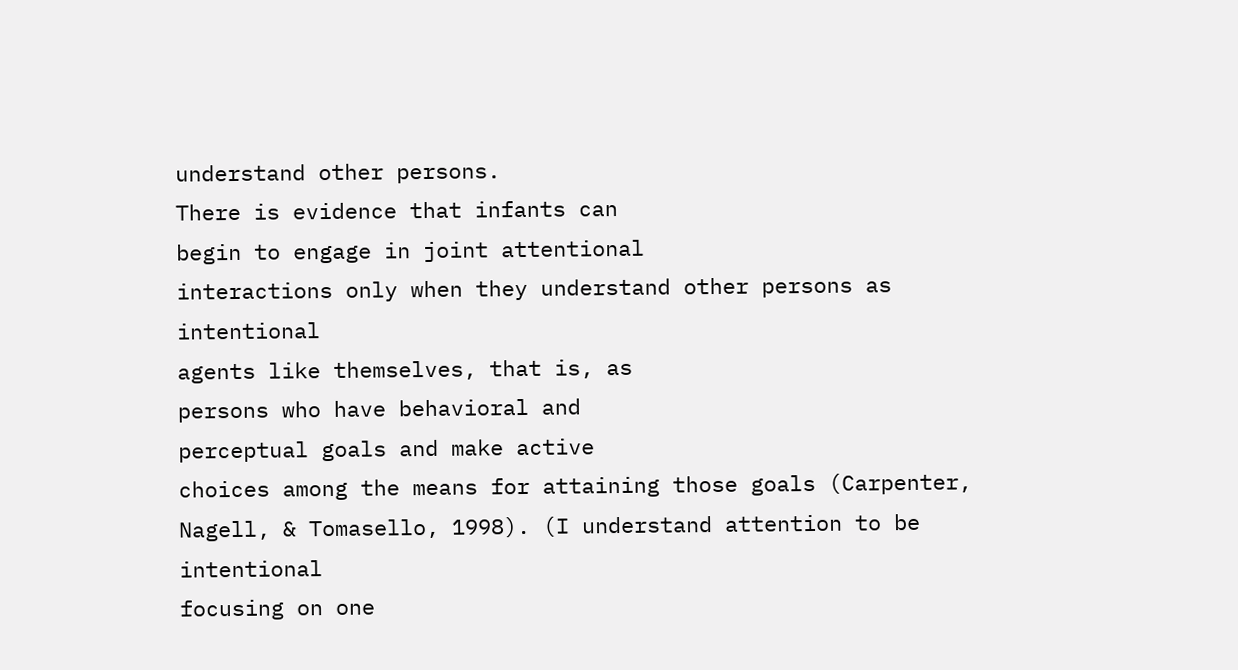understand other persons.
There is evidence that infants can
begin to engage in joint attentional
interactions only when they understand other persons as intentional
agents like themselves, that is, as
persons who have behavioral and
perceptual goals and make active
choices among the means for attaining those goals (Carpenter,
Nagell, & Tomasello, 1998). (I understand attention to be intentional
focusing on one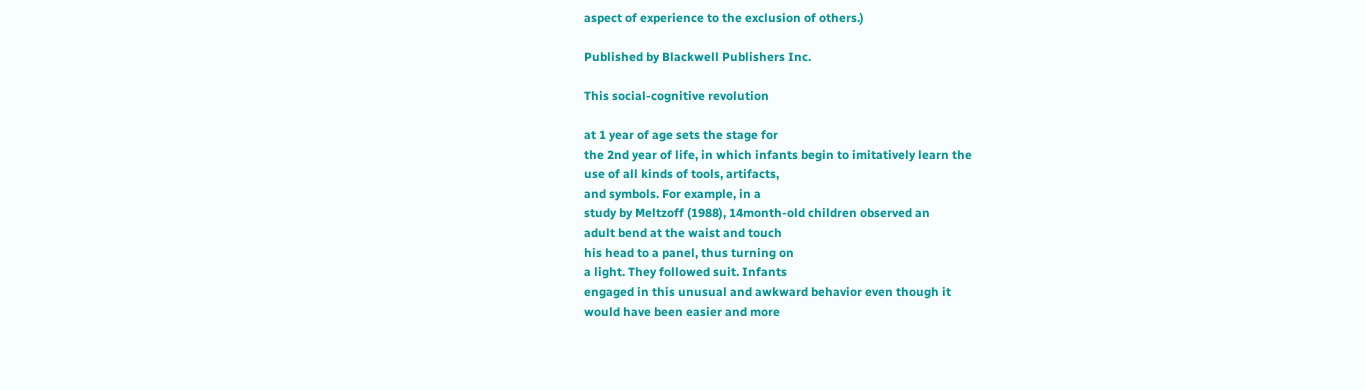aspect of experience to the exclusion of others.)

Published by Blackwell Publishers Inc.

This social-cognitive revolution

at 1 year of age sets the stage for
the 2nd year of life, in which infants begin to imitatively learn the
use of all kinds of tools, artifacts,
and symbols. For example, in a
study by Meltzoff (1988), 14month-old children observed an
adult bend at the waist and touch
his head to a panel, thus turning on
a light. They followed suit. Infants
engaged in this unusual and awkward behavior even though it
would have been easier and more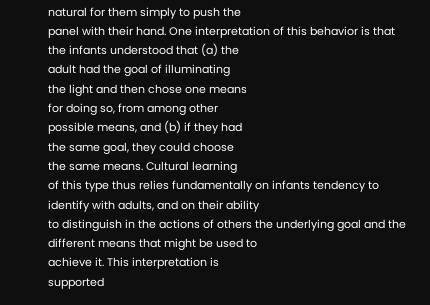natural for them simply to push the
panel with their hand. One interpretation of this behavior is that
the infants understood that (a) the
adult had the goal of illuminating
the light and then chose one means
for doing so, from among other
possible means, and (b) if they had
the same goal, they could choose
the same means. Cultural learning
of this type thus relies fundamentally on infants tendency to identify with adults, and on their ability
to distinguish in the actions of others the underlying goal and the different means that might be used to
achieve it. This interpretation is
supported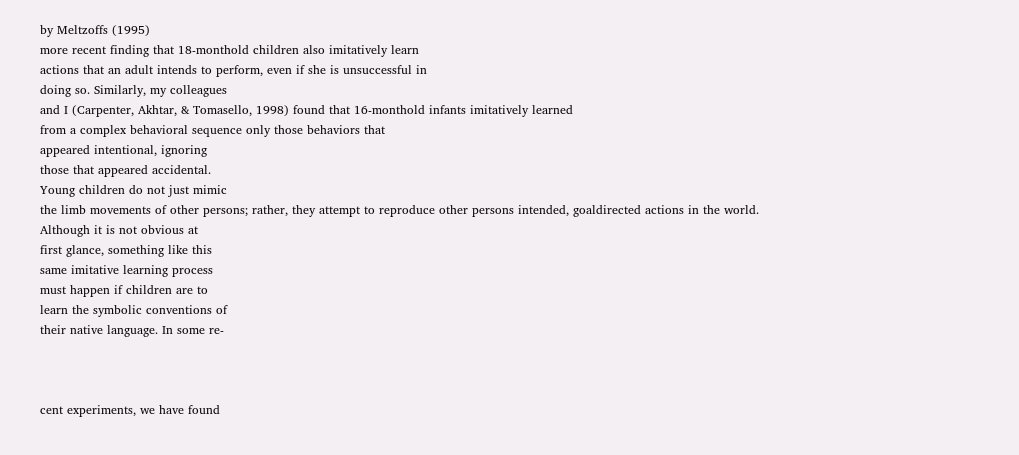by Meltzoffs (1995)
more recent finding that 18-monthold children also imitatively learn
actions that an adult intends to perform, even if she is unsuccessful in
doing so. Similarly, my colleagues
and I (Carpenter, Akhtar, & Tomasello, 1998) found that 16-monthold infants imitatively learned
from a complex behavioral sequence only those behaviors that
appeared intentional, ignoring
those that appeared accidental.
Young children do not just mimic
the limb movements of other persons; rather, they attempt to reproduce other persons intended, goaldirected actions in the world.
Although it is not obvious at
first glance, something like this
same imitative learning process
must happen if children are to
learn the symbolic conventions of
their native language. In some re-



cent experiments, we have found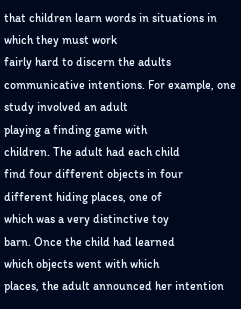that children learn words in situations in which they must work
fairly hard to discern the adults
communicative intentions. For example, one study involved an adult
playing a finding game with
children. The adult had each child
find four different objects in four
different hiding places, one of
which was a very distinctive toy
barn. Once the child had learned
which objects went with which
places, the adult announced her intention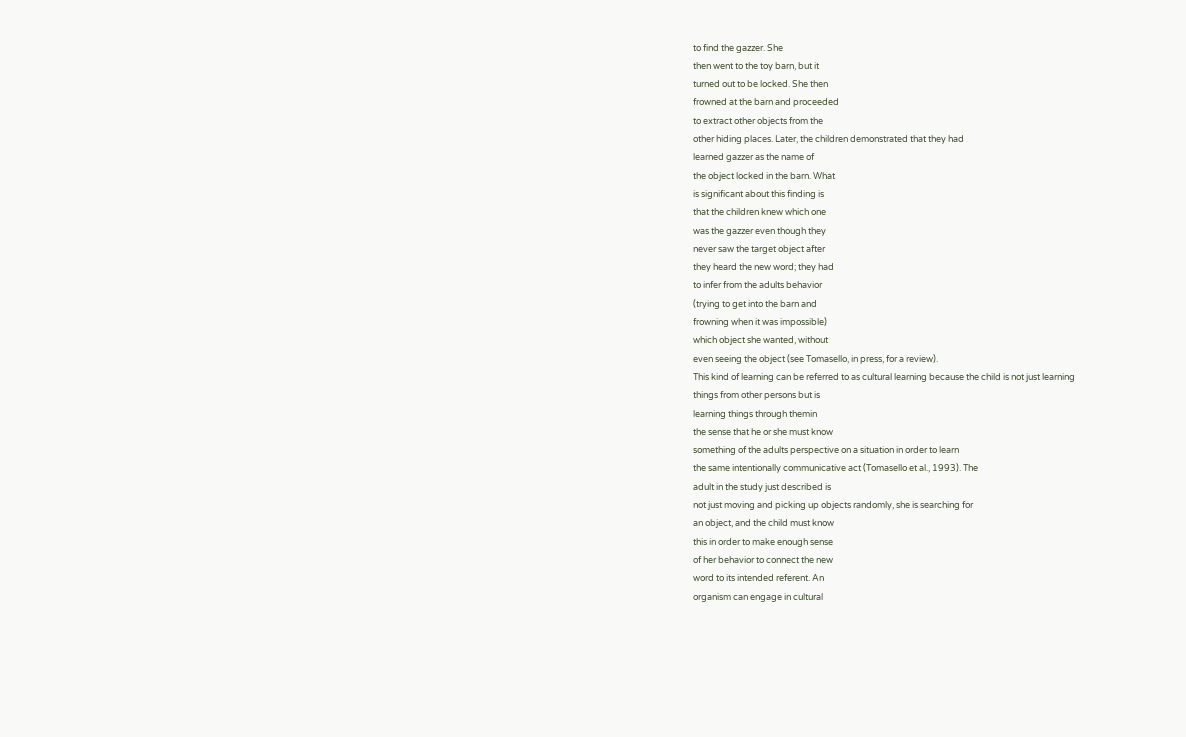to find the gazzer. She
then went to the toy barn, but it
turned out to be locked. She then
frowned at the barn and proceeded
to extract other objects from the
other hiding places. Later, the children demonstrated that they had
learned gazzer as the name of
the object locked in the barn. What
is significant about this finding is
that the children knew which one
was the gazzer even though they
never saw the target object after
they heard the new word; they had
to infer from the adults behavior
(trying to get into the barn and
frowning when it was impossible)
which object she wanted, without
even seeing the object (see Tomasello, in press, for a review).
This kind of learning can be referred to as cultural learning because the child is not just learning
things from other persons but is
learning things through themin
the sense that he or she must know
something of the adults perspective on a situation in order to learn
the same intentionally communicative act (Tomasello et al., 1993). The
adult in the study just described is
not just moving and picking up objects randomly, she is searching for
an object, and the child must know
this in order to make enough sense
of her behavior to connect the new
word to its intended referent. An
organism can engage in cultural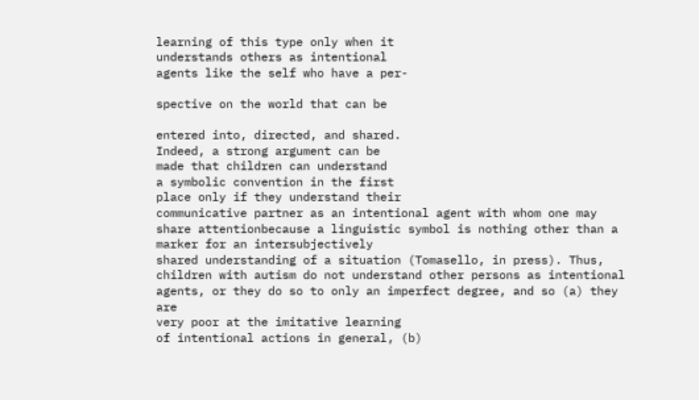learning of this type only when it
understands others as intentional
agents like the self who have a per-

spective on the world that can be

entered into, directed, and shared.
Indeed, a strong argument can be
made that children can understand
a symbolic convention in the first
place only if they understand their
communicative partner as an intentional agent with whom one may
share attentionbecause a linguistic symbol is nothing other than a
marker for an intersubjectively
shared understanding of a situation (Tomasello, in press). Thus,
children with autism do not understand other persons as intentional
agents, or they do so to only an imperfect degree, and so (a) they are
very poor at the imitative learning
of intentional actions in general, (b)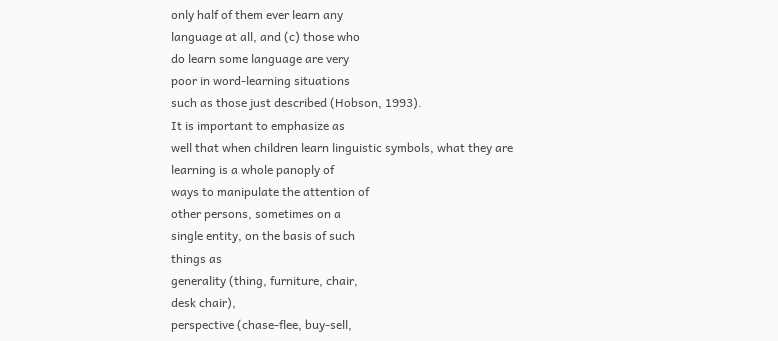only half of them ever learn any
language at all, and (c) those who
do learn some language are very
poor in word-learning situations
such as those just described (Hobson, 1993).
It is important to emphasize as
well that when children learn linguistic symbols, what they are
learning is a whole panoply of
ways to manipulate the attention of
other persons, sometimes on a
single entity, on the basis of such
things as
generality (thing, furniture, chair,
desk chair),
perspective (chase-flee, buy-sell,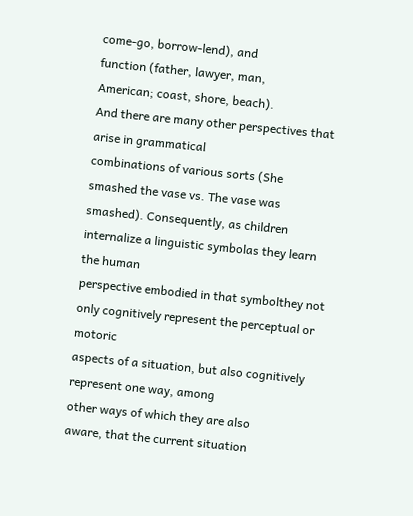come-go, borrow-lend), and
function (father, lawyer, man,
American; coast, shore, beach).
And there are many other perspectives that arise in grammatical
combinations of various sorts (She
smashed the vase vs. The vase was
smashed). Consequently, as children internalize a linguistic symbolas they learn the human
perspective embodied in that symbolthey not only cognitively represent the perceptual or motoric
aspects of a situation, but also cognitively represent one way, among
other ways of which they are also
aware, that the current situation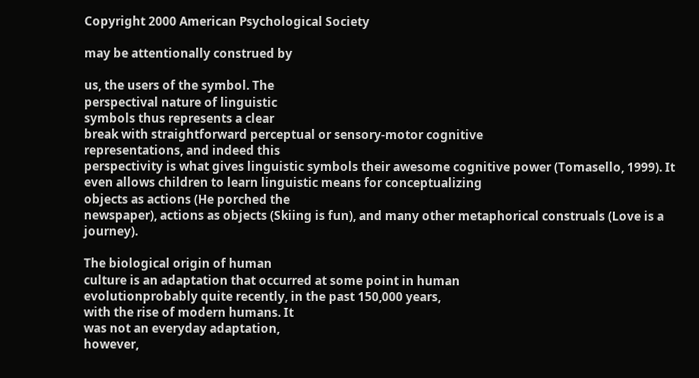Copyright 2000 American Psychological Society

may be attentionally construed by

us, the users of the symbol. The
perspectival nature of linguistic
symbols thus represents a clear
break with straightforward perceptual or sensory-motor cognitive
representations, and indeed this
perspectivity is what gives linguistic symbols their awesome cognitive power (Tomasello, 1999). It
even allows children to learn linguistic means for conceptualizing
objects as actions (He porched the
newspaper), actions as objects (Skiing is fun), and many other metaphorical construals (Love is a journey).

The biological origin of human
culture is an adaptation that occurred at some point in human
evolutionprobably quite recently, in the past 150,000 years,
with the rise of modern humans. It
was not an everyday adaptation,
however,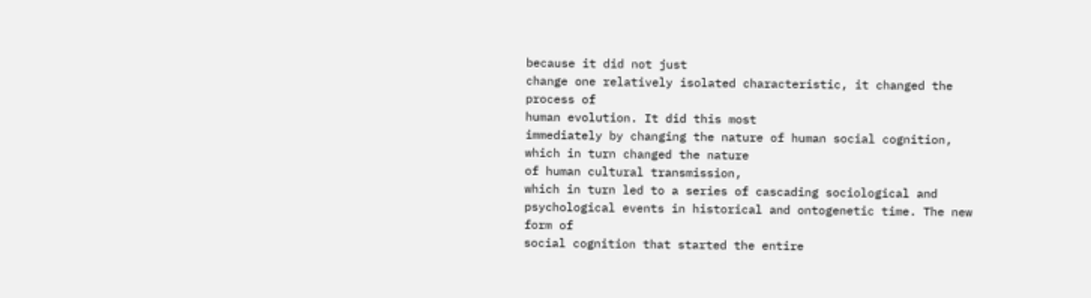because it did not just
change one relatively isolated characteristic, it changed the process of
human evolution. It did this most
immediately by changing the nature of human social cognition,
which in turn changed the nature
of human cultural transmission,
which in turn led to a series of cascading sociological and psychological events in historical and ontogenetic time. The new form of
social cognition that started the entire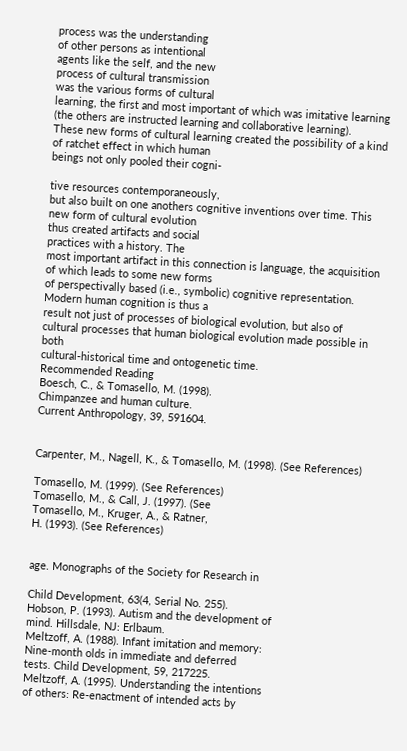process was the understanding
of other persons as intentional
agents like the self, and the new
process of cultural transmission
was the various forms of cultural
learning, the first and most important of which was imitative learning (the others are instructed learning and collaborative learning).
These new forms of cultural learning created the possibility of a kind
of ratchet effect in which human
beings not only pooled their cogni-

tive resources contemporaneously,
but also built on one anothers cognitive inventions over time. This
new form of cultural evolution
thus created artifacts and social
practices with a history. The
most important artifact in this connection is language, the acquisition
of which leads to some new forms
of perspectivally based (i.e., symbolic) cognitive representation.
Modern human cognition is thus a
result not just of processes of biological evolution, but also of cultural processes that human biological evolution made possible in both
cultural-historical time and ontogenetic time.
Recommended Reading
Boesch, C., & Tomasello, M. (1998).
Chimpanzee and human culture.
Current Anthropology, 39, 591604.


Carpenter, M., Nagell, K., & Tomasello, M. (1998). (See References)

Tomasello, M. (1999). (See References)
Tomasello, M., & Call, J. (1997). (See
Tomasello, M., Kruger, A., & Ratner,
H. (1993). (See References)


age. Monographs of the Society for Research in

Child Development, 63(4, Serial No. 255).
Hobson, P. (1993). Autism and the development of
mind. Hillsdale, NJ: Erlbaum.
Meltzoff, A. (1988). Infant imitation and memory:
Nine-month olds in immediate and deferred
tests. Child Development, 59, 217225.
Meltzoff, A. (1995). Understanding the intentions
of others: Re-enactment of intended acts by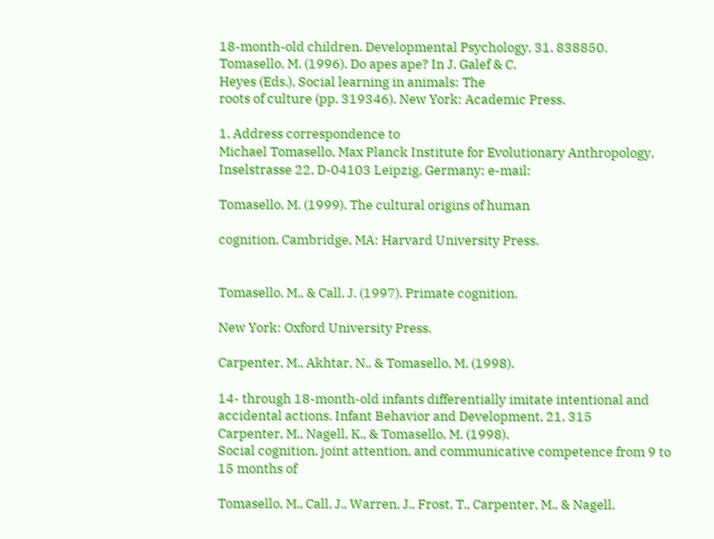18-month-old children. Developmental Psychology, 31, 838850.
Tomasello, M. (1996). Do apes ape? In J. Galef & C.
Heyes (Eds.), Social learning in animals: The
roots of culture (pp. 319346). New York: Academic Press.

1. Address correspondence to
Michael Tomasello, Max Planck Institute for Evolutionary Anthropology,
Inselstrasse 22, D-04103 Leipzig, Germany; e-mail:

Tomasello, M. (1999). The cultural origins of human

cognition. Cambridge, MA: Harvard University Press.


Tomasello, M., & Call, J. (1997). Primate cognition.

New York: Oxford University Press.

Carpenter, M., Akhtar, N., & Tomasello, M. (1998).

14- through 18-month-old infants differentially imitate intentional and accidental actions. Infant Behavior and Development, 21, 315
Carpenter, M., Nagell, K., & Tomasello, M. (1998).
Social cognition, joint attention, and communicative competence from 9 to 15 months of

Tomasello, M., Call, J., Warren, J., Frost, T., Carpenter, M., & Nagell,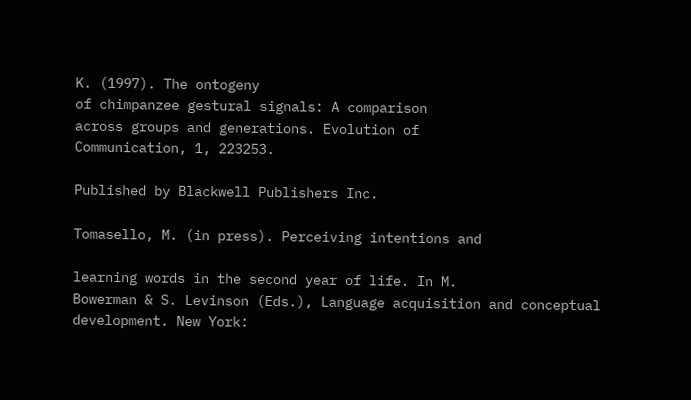K. (1997). The ontogeny
of chimpanzee gestural signals: A comparison
across groups and generations. Evolution of
Communication, 1, 223253.

Published by Blackwell Publishers Inc.

Tomasello, M. (in press). Perceiving intentions and

learning words in the second year of life. In M.
Bowerman & S. Levinson (Eds.), Language acquisition and conceptual development. New York: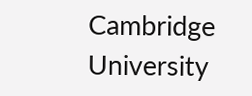Cambridge University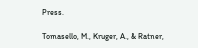Press.

Tomasello, M., Kruger, A., & Ratner,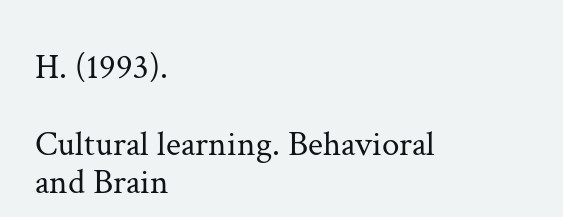H. (1993).

Cultural learning. Behavioral and Brain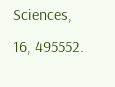Sciences,
16, 495552.